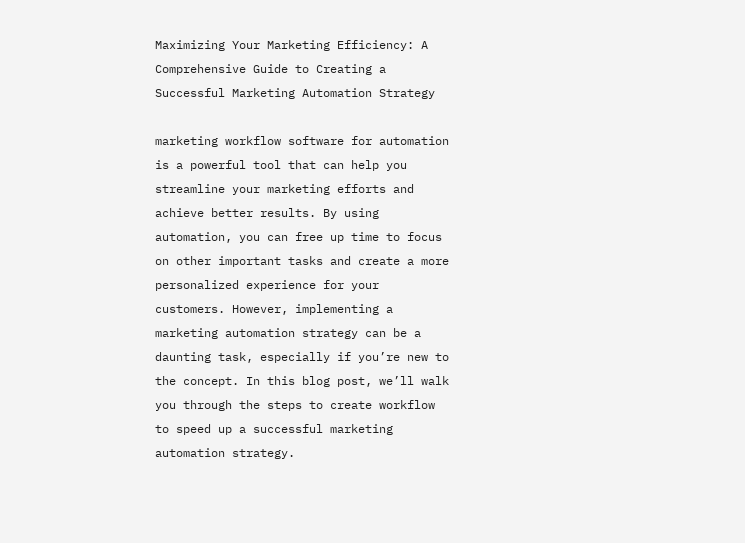Maximizing Your Marketing Efficiency: A Comprehensive Guide to Creating a Successful Marketing Automation Strategy

marketing workflow software for automation is a powerful tool that can help you streamline your marketing efforts and achieve better results. By using automation, you can free up time to focus on other important tasks and create a more personalized experience for your customers. However, implementing a marketing automation strategy can be a daunting task, especially if you’re new to the concept. In this blog post, we’ll walk you through the steps to create workflow to speed up a successful marketing automation strategy.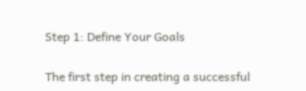Step 1: Define Your Goals

The first step in creating a successful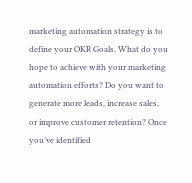marketing automation strategy is to define your OKR Goals. What do you hope to achieve with your marketing automation efforts? Do you want to generate more leads, increase sales, or improve customer retention? Once you’ve identified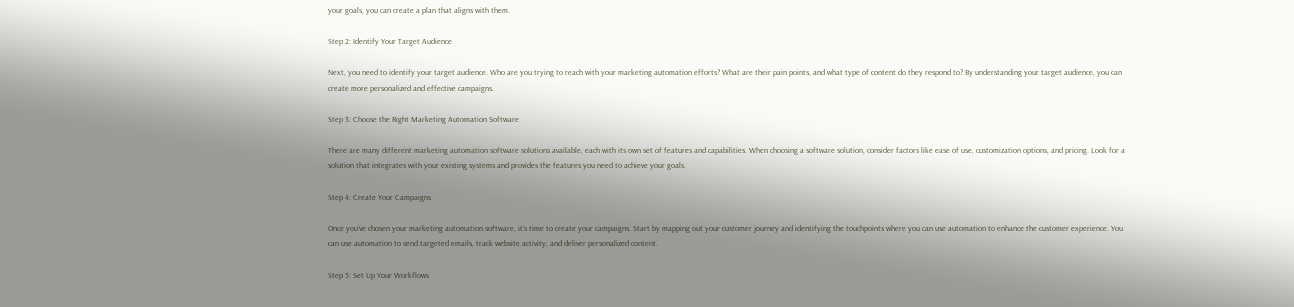your goals, you can create a plan that aligns with them.

Step 2: Identify Your Target Audience

Next, you need to identify your target audience. Who are you trying to reach with your marketing automation efforts? What are their pain points, and what type of content do they respond to? By understanding your target audience, you can create more personalized and effective campaigns.

Step 3: Choose the Right Marketing Automation Software

There are many different marketing automation software solutions available, each with its own set of features and capabilities. When choosing a software solution, consider factors like ease of use, customization options, and pricing. Look for a solution that integrates with your existing systems and provides the features you need to achieve your goals.

Step 4: Create Your Campaigns

Once you’ve chosen your marketing automation software, it’s time to create your campaigns. Start by mapping out your customer journey and identifying the touchpoints where you can use automation to enhance the customer experience. You can use automation to send targeted emails, track website activity, and deliver personalized content.

Step 5: Set Up Your Workflows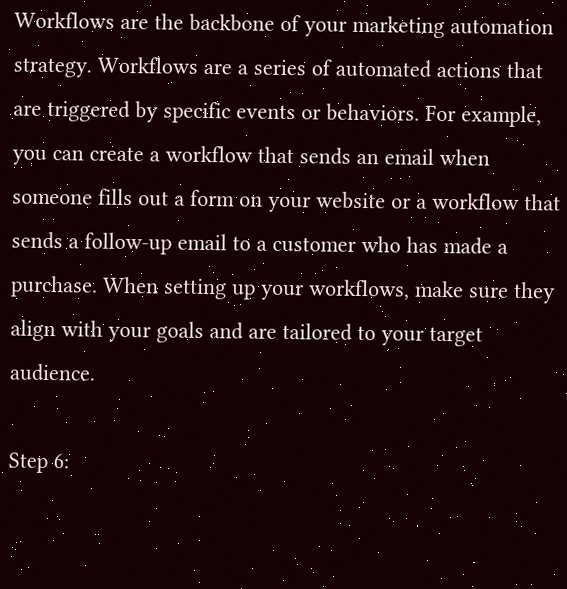Workflows are the backbone of your marketing automation strategy. Workflows are a series of automated actions that are triggered by specific events or behaviors. For example, you can create a workflow that sends an email when someone fills out a form on your website or a workflow that sends a follow-up email to a customer who has made a purchase. When setting up your workflows, make sure they align with your goals and are tailored to your target audience.

Step 6: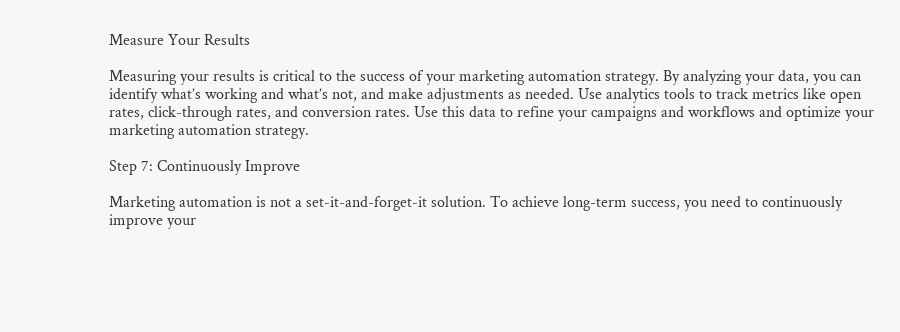Measure Your Results

Measuring your results is critical to the success of your marketing automation strategy. By analyzing your data, you can identify what’s working and what’s not, and make adjustments as needed. Use analytics tools to track metrics like open rates, click-through rates, and conversion rates. Use this data to refine your campaigns and workflows and optimize your marketing automation strategy.

Step 7: Continuously Improve

Marketing automation is not a set-it-and-forget-it solution. To achieve long-term success, you need to continuously improve your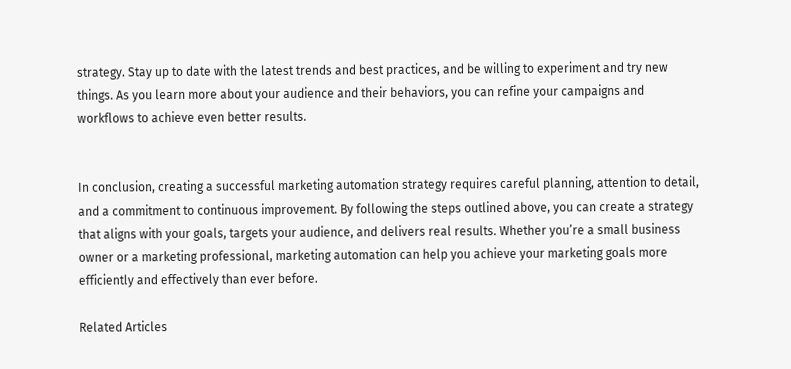strategy. Stay up to date with the latest trends and best practices, and be willing to experiment and try new things. As you learn more about your audience and their behaviors, you can refine your campaigns and workflows to achieve even better results.


In conclusion, creating a successful marketing automation strategy requires careful planning, attention to detail, and a commitment to continuous improvement. By following the steps outlined above, you can create a strategy that aligns with your goals, targets your audience, and delivers real results. Whether you’re a small business owner or a marketing professional, marketing automation can help you achieve your marketing goals more efficiently and effectively than ever before.

Related Articles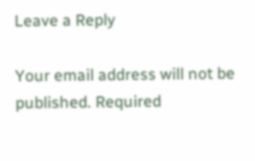Leave a Reply

Your email address will not be published. Required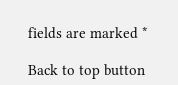fields are marked *

Back to top button